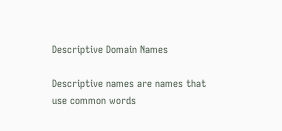Descriptive Domain Names

Descriptive names are names that use common words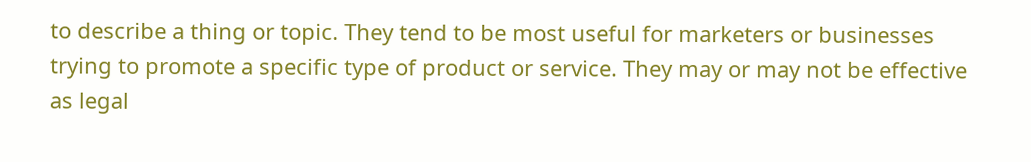to describe a thing or topic. They tend to be most useful for marketers or businesses trying to promote a specific type of product or service. They may or may not be effective as legal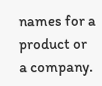names for a product or a company.